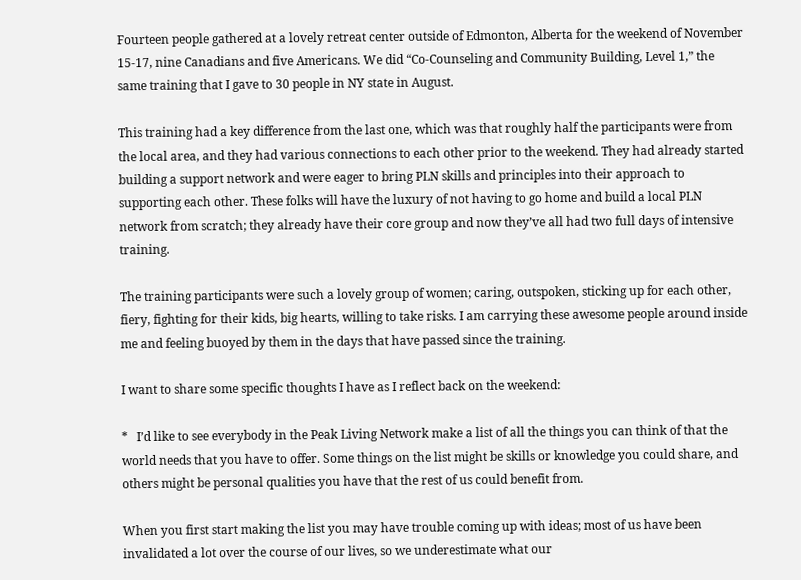Fourteen people gathered at a lovely retreat center outside of Edmonton, Alberta for the weekend of November 15-17, nine Canadians and five Americans. We did “Co-Counseling and Community Building, Level 1,” the same training that I gave to 30 people in NY state in August.

This training had a key difference from the last one, which was that roughly half the participants were from the local area, and they had various connections to each other prior to the weekend. They had already started building a support network and were eager to bring PLN skills and principles into their approach to supporting each other. These folks will have the luxury of not having to go home and build a local PLN network from scratch; they already have their core group and now they’ve all had two full days of intensive training.

The training participants were such a lovely group of women; caring, outspoken, sticking up for each other, fiery, fighting for their kids, big hearts, willing to take risks. I am carrying these awesome people around inside me and feeling buoyed by them in the days that have passed since the training.

I want to share some specific thoughts I have as I reflect back on the weekend:

*   I’d like to see everybody in the Peak Living Network make a list of all the things you can think of that the world needs that you have to offer. Some things on the list might be skills or knowledge you could share, and others might be personal qualities you have that the rest of us could benefit from.

When you first start making the list you may have trouble coming up with ideas; most of us have been invalidated a lot over the course of our lives, so we underestimate what our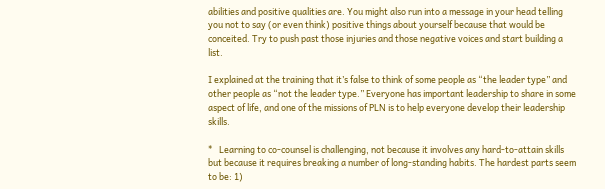abilities and positive qualities are. You might also run into a message in your head telling you not to say (or even think) positive things about yourself because that would be conceited. Try to push past those injuries and those negative voices and start building a list.

I explained at the training that it’s false to think of some people as “the leader type” and other people as “not the leader type.” Everyone has important leadership to share in some aspect of life, and one of the missions of PLN is to help everyone develop their leadership skills.

*   Learning to co-counsel is challenging, not because it involves any hard-to-attain skills but because it requires breaking a number of long-standing habits. The hardest parts seem to be: 1)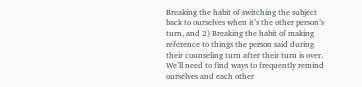Breaking the habit of switching the subject back to ourselves when it’s the other person’s turn, and 2) Breaking the habit of making reference to things the person said during their counseling turn after their turn is over. We’ll need to find ways to frequently remind ourselves and each other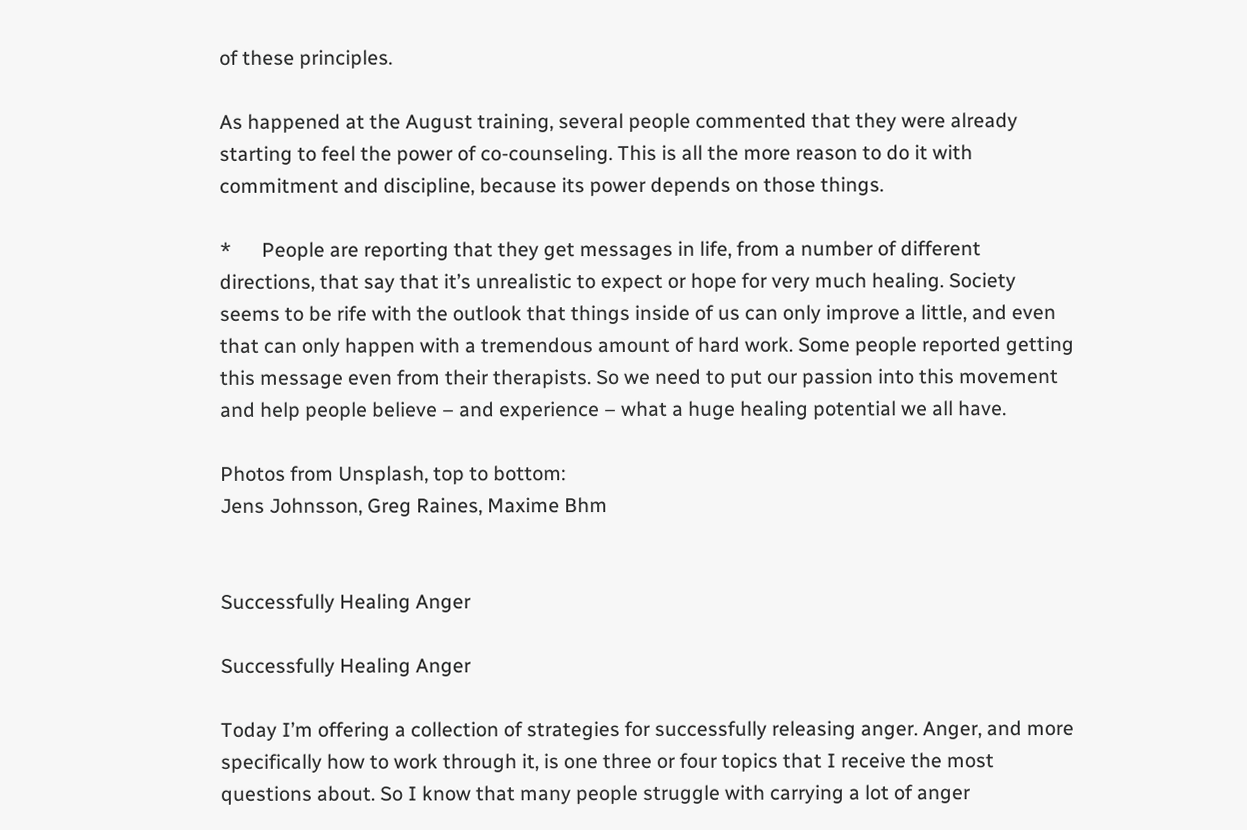of these principles.

As happened at the August training, several people commented that they were already starting to feel the power of co-counseling. This is all the more reason to do it with commitment and discipline, because its power depends on those things.

*      People are reporting that they get messages in life, from a number of different directions, that say that it’s unrealistic to expect or hope for very much healing. Society seems to be rife with the outlook that things inside of us can only improve a little, and even that can only happen with a tremendous amount of hard work. Some people reported getting this message even from their therapists. So we need to put our passion into this movement and help people believe – and experience – what a huge healing potential we all have.

Photos from Unsplash, top to bottom:
Jens Johnsson, Greg Raines, Maxime Bhm


Successfully Healing Anger

Successfully Healing Anger

Today I’m offering a collection of strategies for successfully releasing anger. Anger, and more specifically how to work through it, is one three or four topics that I receive the most questions about. So I know that many people struggle with carrying a lot of anger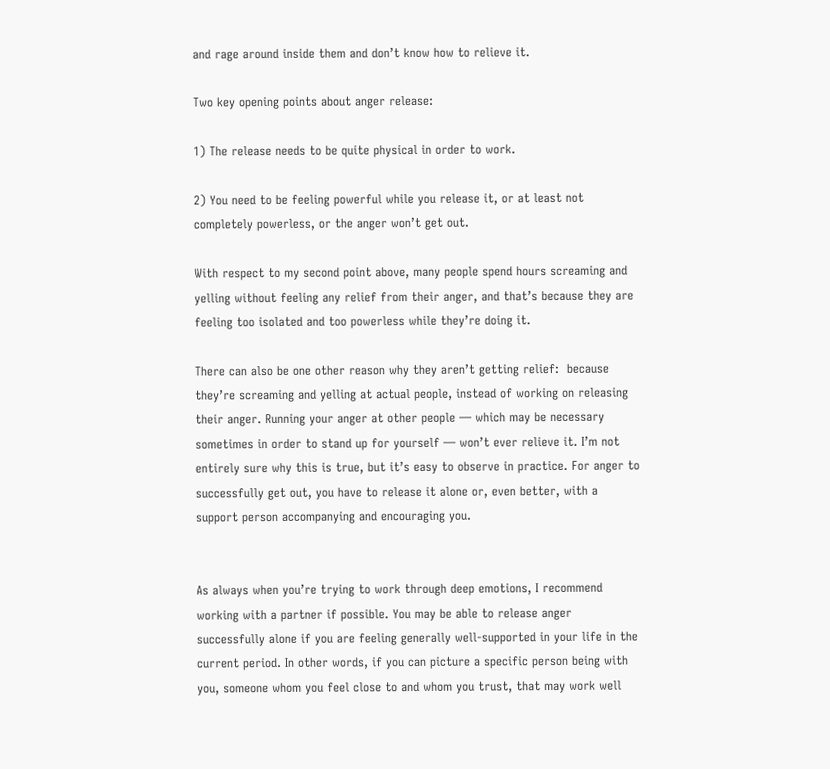and rage around inside them and don’t know how to relieve it.

Two key opening points about anger release:

1) The release needs to be quite physical in order to work.

2) You need to be feeling powerful while you release it, or at least not completely powerless, or the anger won’t get out.

With respect to my second point above, many people spend hours screaming and yelling without feeling any relief from their anger, and that’s because they are feeling too isolated and too powerless while they’re doing it.

There can also be one other reason why they aren’t getting relief:  because they’re screaming and yelling at actual people, instead of working on releasing their anger. Running your anger at other people — which may be necessary sometimes in order to stand up for yourself — won’t ever relieve it. I’m not entirely sure why this is true, but it’s easy to observe in practice. For anger to successfully get out, you have to release it alone or, even better, with a support person accompanying and encouraging you.


As always when you’re trying to work through deep emotions, I recommend working with a partner if possible. You may be able to release anger successfully alone if you are feeling generally well-supported in your life in the current period. In other words, if you can picture a specific person being with you, someone whom you feel close to and whom you trust, that may work well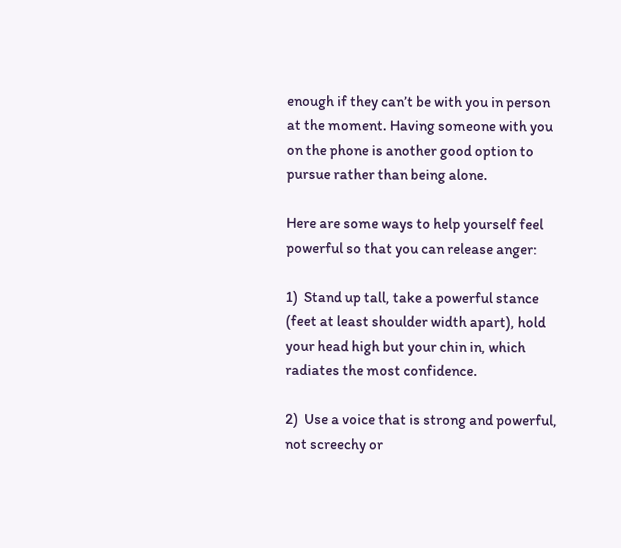enough if they can’t be with you in person at the moment. Having someone with you on the phone is another good option to pursue rather than being alone.

Here are some ways to help yourself feel powerful so that you can release anger:

1)  Stand up tall, take a powerful stance (feet at least shoulder width apart), hold your head high but your chin in, which radiates the most confidence.

2)  Use a voice that is strong and powerful, not screechy or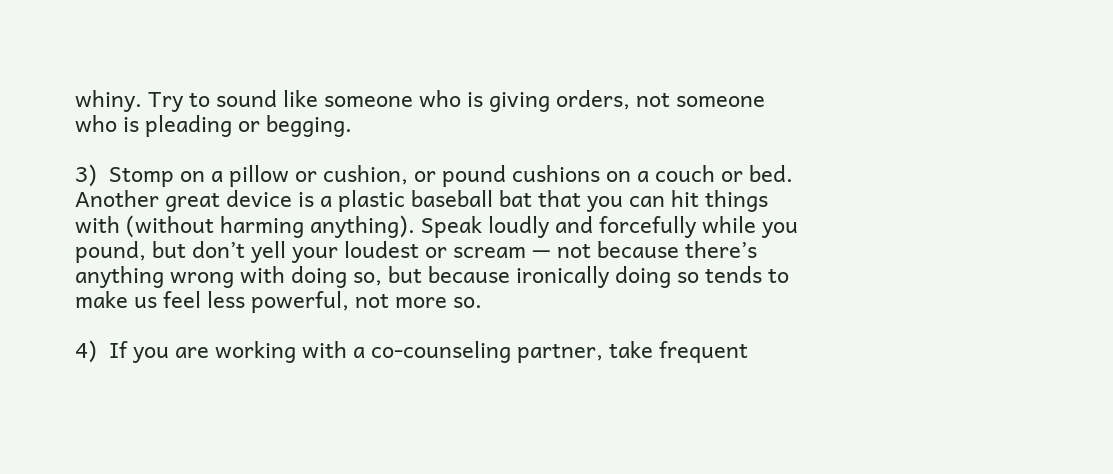whiny. Try to sound like someone who is giving orders, not someone who is pleading or begging.

3)  Stomp on a pillow or cushion, or pound cushions on a couch or bed. Another great device is a plastic baseball bat that you can hit things with (without harming anything). Speak loudly and forcefully while you pound, but don’t yell your loudest or scream — not because there’s anything wrong with doing so, but because ironically doing so tends to make us feel less powerful, not more so.

4)  If you are working with a co-counseling partner, take frequent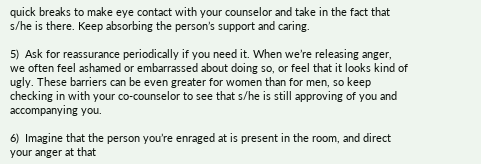quick breaks to make eye contact with your counselor and take in the fact that s/he is there. Keep absorbing the person’s support and caring.

5)  Ask for reassurance periodically if you need it. When we’re releasing anger, we often feel ashamed or embarrassed about doing so, or feel that it looks kind of ugly. These barriers can be even greater for women than for men, so keep checking in with your co-counselor to see that s/he is still approving of you and accompanying you.

6)  Imagine that the person you’re enraged at is present in the room, and direct your anger at that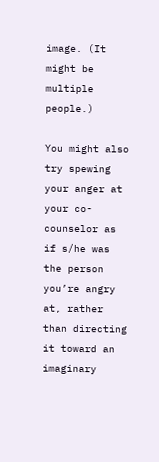image. (It might be multiple people.)

You might also try spewing your anger at your co-counselor as if s/he was the person you’re angry at, rather than directing it toward an imaginary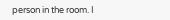person in the room. I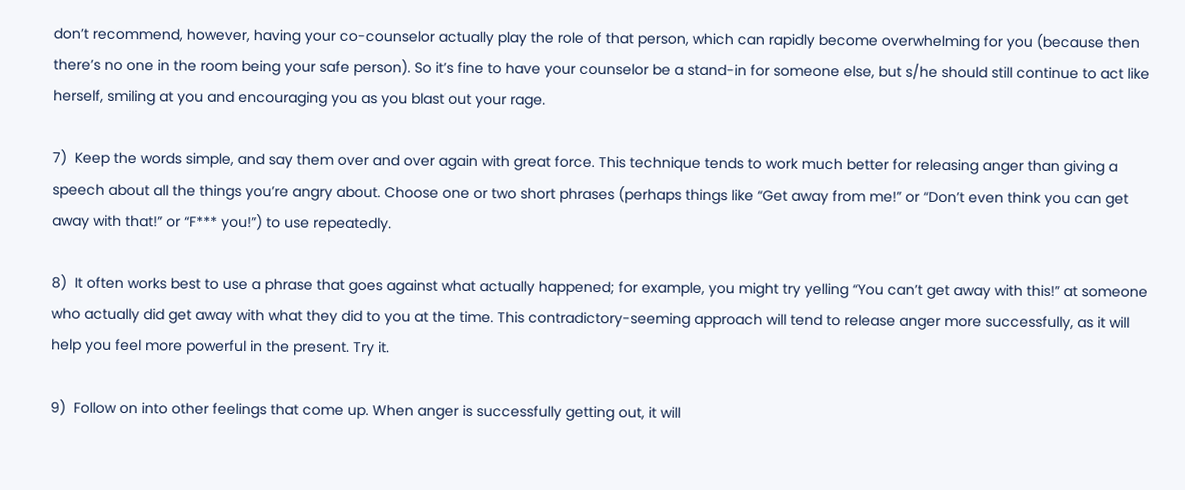don’t recommend, however, having your co-counselor actually play the role of that person, which can rapidly become overwhelming for you (because then there’s no one in the room being your safe person). So it’s fine to have your counselor be a stand-in for someone else, but s/he should still continue to act like herself, smiling at you and encouraging you as you blast out your rage.

7)  Keep the words simple, and say them over and over again with great force. This technique tends to work much better for releasing anger than giving a speech about all the things you’re angry about. Choose one or two short phrases (perhaps things like “Get away from me!” or “Don’t even think you can get away with that!” or “F*** you!”) to use repeatedly.

8)  It often works best to use a phrase that goes against what actually happened; for example, you might try yelling “You can’t get away with this!” at someone who actually did get away with what they did to you at the time. This contradictory-seeming approach will tend to release anger more successfully, as it will help you feel more powerful in the present. Try it.

9)  Follow on into other feelings that come up. When anger is successfully getting out, it will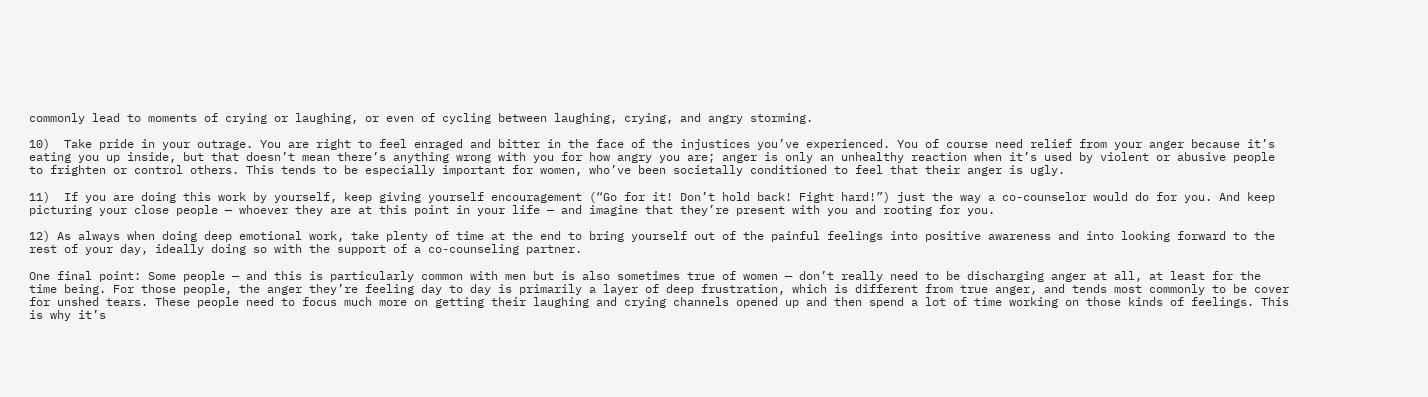commonly lead to moments of crying or laughing, or even of cycling between laughing, crying, and angry storming.

10)  Take pride in your outrage. You are right to feel enraged and bitter in the face of the injustices you’ve experienced. You of course need relief from your anger because it’s eating you up inside, but that doesn’t mean there’s anything wrong with you for how angry you are; anger is only an unhealthy reaction when it’s used by violent or abusive people to frighten or control others. This tends to be especially important for women, who’ve been societally conditioned to feel that their anger is ugly.

11)  If you are doing this work by yourself, keep giving yourself encouragement (“Go for it! Don’t hold back! Fight hard!”) just the way a co-counselor would do for you. And keep picturing your close people — whoever they are at this point in your life — and imagine that they’re present with you and rooting for you.

12) As always when doing deep emotional work, take plenty of time at the end to bring yourself out of the painful feelings into positive awareness and into looking forward to the rest of your day, ideally doing so with the support of a co-counseling partner.

One final point: Some people — and this is particularly common with men but is also sometimes true of women — don’t really need to be discharging anger at all, at least for the time being. For those people, the anger they’re feeling day to day is primarily a layer of deep frustration, which is different from true anger, and tends most commonly to be cover for unshed tears. These people need to focus much more on getting their laughing and crying channels opened up and then spend a lot of time working on those kinds of feelings. This is why it’s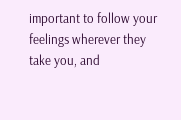important to follow your feelings wherever they take you, and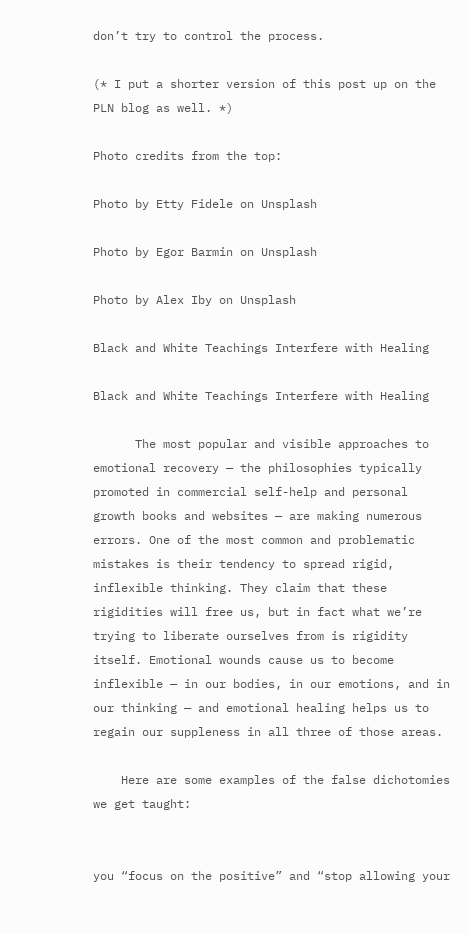don’t try to control the process.

(* I put a shorter version of this post up on the PLN blog as well. *)

Photo credits from the top:

Photo by Etty Fidele on Unsplash

Photo by Egor Barmin on Unsplash

Photo by Alex Iby on Unsplash

Black and White Teachings Interfere with Healing

Black and White Teachings Interfere with Healing

      The most popular and visible approaches to emotional recovery — the philosophies typically promoted in commercial self-help and personal growth books and websites — are making numerous errors. One of the most common and problematic mistakes is their tendency to spread rigid, inflexible thinking. They claim that these rigidities will free us, but in fact what we’re trying to liberate ourselves from is rigidity itself. Emotional wounds cause us to become inflexible — in our bodies, in our emotions, and in our thinking — and emotional healing helps us to regain our suppleness in all three of those areas.

    Here are some examples of the false dichotomies we get taught:


you “focus on the positive” and “stop allowing your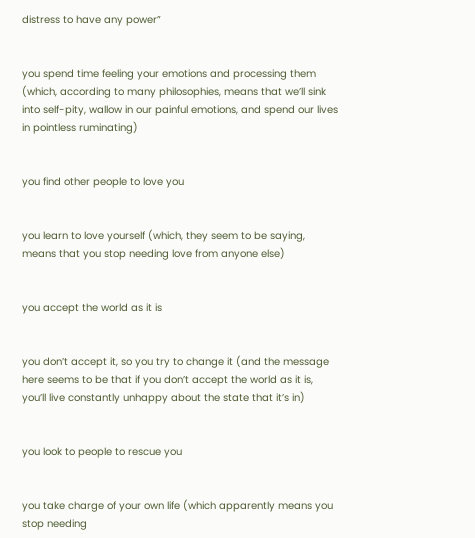distress to have any power”


you spend time feeling your emotions and processing them (which, according to many philosophies, means that we’ll sink into self-pity, wallow in our painful emotions, and spend our lives in pointless ruminating)


you find other people to love you


you learn to love yourself (which, they seem to be saying, means that you stop needing love from anyone else)


you accept the world as it is


you don’t accept it, so you try to change it (and the message here seems to be that if you don’t accept the world as it is, you’ll live constantly unhappy about the state that it’s in)


you look to people to rescue you


you take charge of your own life (which apparently means you stop needing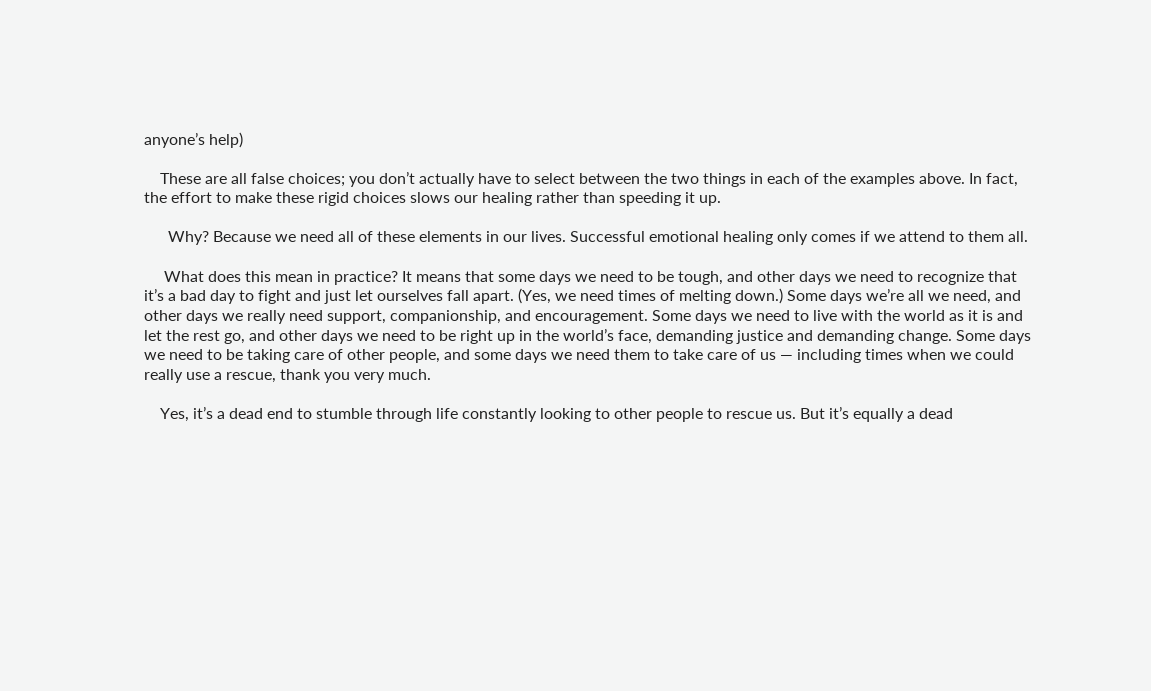anyone’s help)

    These are all false choices; you don’t actually have to select between the two things in each of the examples above. In fact, the effort to make these rigid choices slows our healing rather than speeding it up.

      Why? Because we need all of these elements in our lives. Successful emotional healing only comes if we attend to them all.

     What does this mean in practice? It means that some days we need to be tough, and other days we need to recognize that it’s a bad day to fight and just let ourselves fall apart. (Yes, we need times of melting down.) Some days we’re all we need, and other days we really need support, companionship, and encouragement. Some days we need to live with the world as it is and let the rest go, and other days we need to be right up in the world’s face, demanding justice and demanding change. Some days we need to be taking care of other people, and some days we need them to take care of us — including times when we could really use a rescue, thank you very much.

    Yes, it’s a dead end to stumble through life constantly looking to other people to rescue us. But it’s equally a dead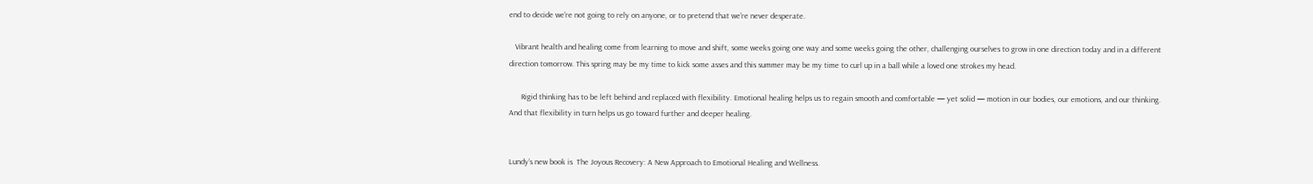end to decide we’re not going to rely on anyone, or to pretend that we’re never desperate.

   Vibrant health and healing come from learning to move and shift, some weeks going one way and some weeks going the other, challenging ourselves to grow in one direction today and in a different direction tomorrow. This spring may be my time to kick some asses and this summer may be my time to curl up in a ball while a loved one strokes my head.

      Rigid thinking has to be left behind and replaced with flexibility. Emotional healing helps us to regain smooth and comfortable — yet solid — motion in our bodies, our emotions, and our thinking. And that flexibility in turn helps us go toward further and deeper healing.


Lundy’s new book is  The Joyous Recovery: A New Approach to Emotional Healing and Wellness.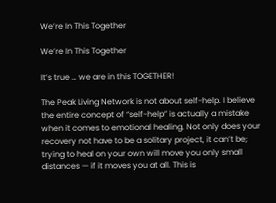We’re In This Together

We’re In This Together

It’s true … we are in this TOGETHER!

The Peak Living Network is not about self-help. I believe the entire concept of “self-help” is actually a mistake when it comes to emotional healing. Not only does your recovery not have to be a solitary project, it can’t be; trying to heal on your own will move you only small distances — if it moves you at all. This is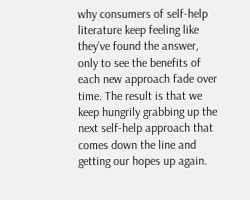why consumers of self-help literature keep feeling like they’ve found the answer, only to see the benefits of each new approach fade over time. The result is that we keep hungrily grabbing up the next self-help approach that comes down the line and getting our hopes up again.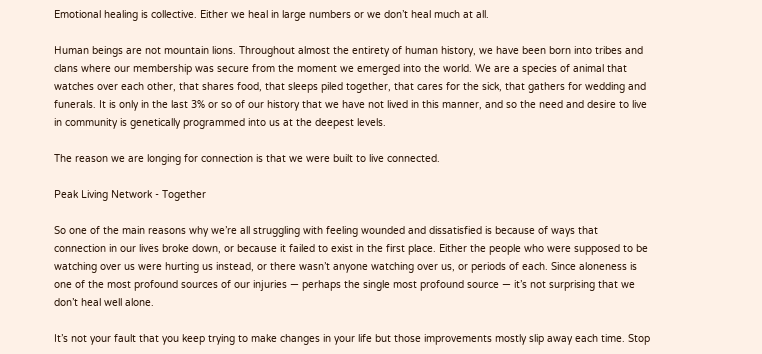Emotional healing is collective. Either we heal in large numbers or we don’t heal much at all.

Human beings are not mountain lions. Throughout almost the entirety of human history, we have been born into tribes and clans where our membership was secure from the moment we emerged into the world. We are a species of animal that watches over each other, that shares food, that sleeps piled together, that cares for the sick, that gathers for wedding and funerals. It is only in the last 3% or so of our history that we have not lived in this manner, and so the need and desire to live in community is genetically programmed into us at the deepest levels.

The reason we are longing for connection is that we were built to live connected.

Peak Living Network - Together

So one of the main reasons why we’re all struggling with feeling wounded and dissatisfied is because of ways that connection in our lives broke down, or because it failed to exist in the first place. Either the people who were supposed to be watching over us were hurting us instead, or there wasn’t anyone watching over us, or periods of each. Since aloneness is one of the most profound sources of our injuries — perhaps the single most profound source — it’s not surprising that we don’t heal well alone.

It’s not your fault that you keep trying to make changes in your life but those improvements mostly slip away each time. Stop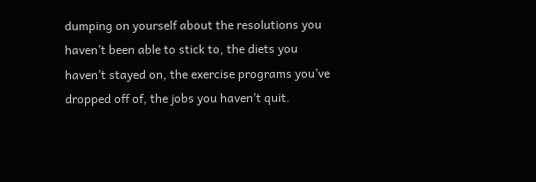dumping on yourself about the resolutions you haven’t been able to stick to, the diets you haven’t stayed on, the exercise programs you’ve dropped off of, the jobs you haven’t quit.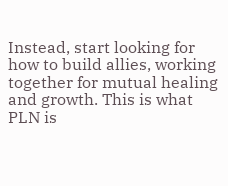Instead, start looking for how to build allies, working together for mutual healing and growth. This is what PLN is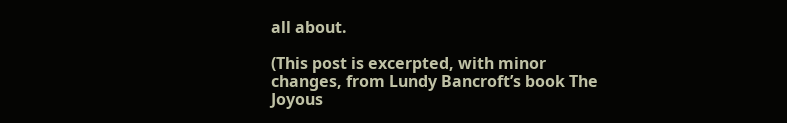all about.

(This post is excerpted, with minor changes, from Lundy Bancroft’s book The Joyous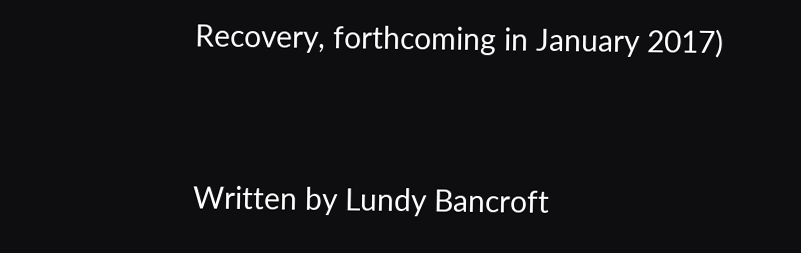Recovery, forthcoming in January 2017)


Written by Lundy Bancroft